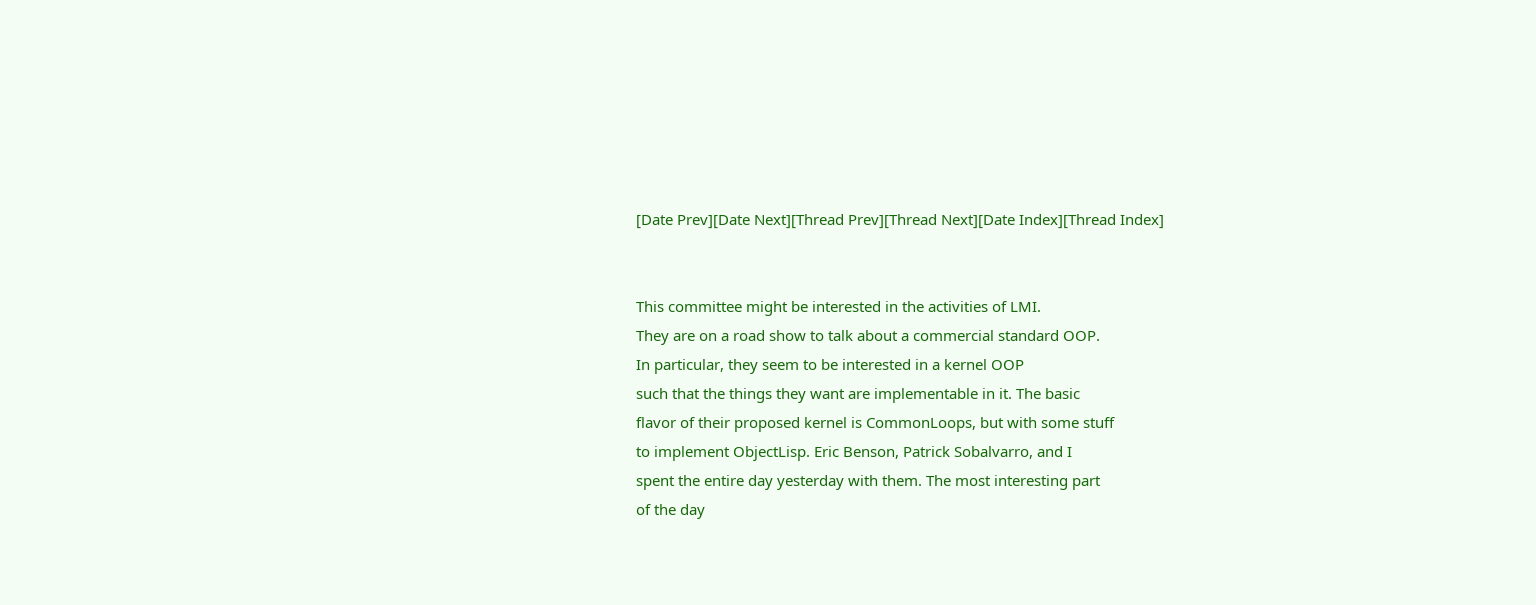[Date Prev][Date Next][Thread Prev][Thread Next][Date Index][Thread Index]


This committee might be interested in the activities of LMI.
They are on a road show to talk about a commercial standard OOP.
In particular, they seem to be interested in a kernel OOP
such that the things they want are implementable in it. The basic
flavor of their proposed kernel is CommonLoops, but with some stuff
to implement ObjectLisp. Eric Benson, Patrick Sobalvarro, and I
spent the entire day yesterday with them. The most interesting part
of the day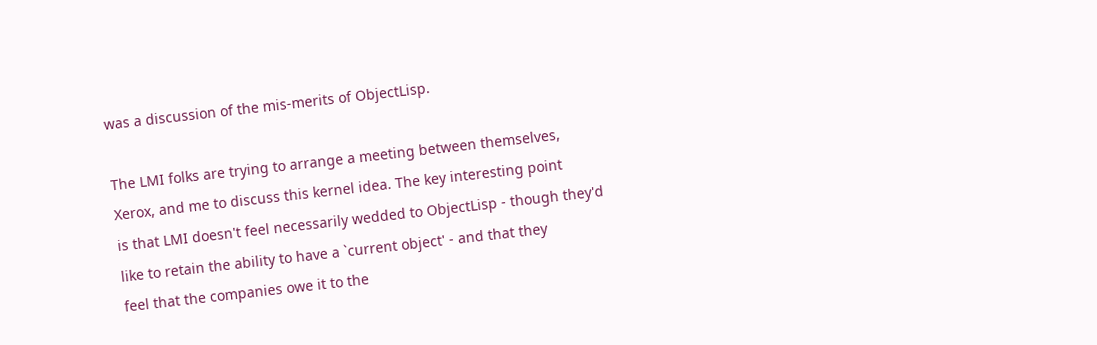was a discussion of the mis-merits of ObjectLisp.

The LMI folks are trying to arrange a meeting between themselves,
Xerox, and me to discuss this kernel idea. The key interesting point
is that LMI doesn't feel necessarily wedded to ObjectLisp - though they'd
like to retain the ability to have a `current object' - and that they
feel that the companies owe it to the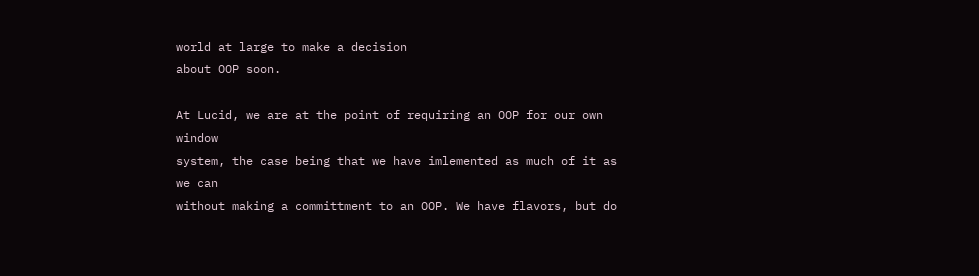world at large to make a decision
about OOP soon.

At Lucid, we are at the point of requiring an OOP for our own window
system, the case being that we have imlemented as much of it as we can
without making a committment to an OOP. We have flavors, but do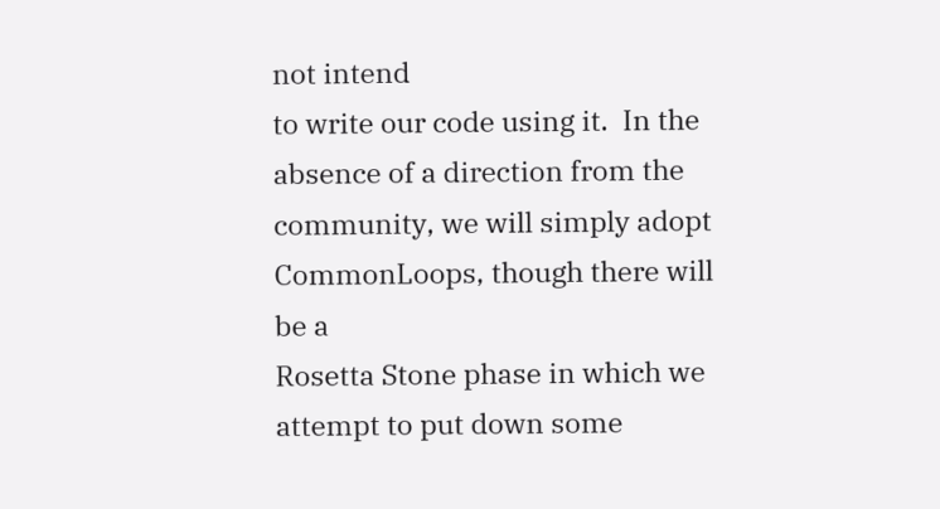not intend
to write our code using it.  In the absence of a direction from the
community, we will simply adopt CommonLoops, though there will be a
Rosetta Stone phase in which we attempt to put down some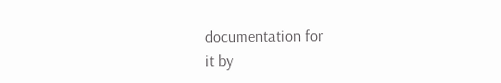documentation for
it by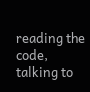reading the code, talking to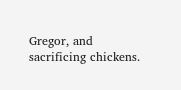Gregor, and sacrificing chickens.